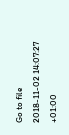Go to file
2018-11-02 14:07:27 +01:00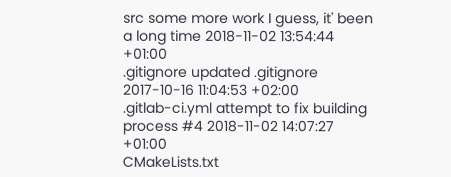src some more work I guess, it' been a long time 2018-11-02 13:54:44 +01:00
.gitignore updated .gitignore 2017-10-16 11:04:53 +02:00
.gitlab-ci.yml attempt to fix building process #4 2018-11-02 14:07:27 +01:00
CMakeLists.txt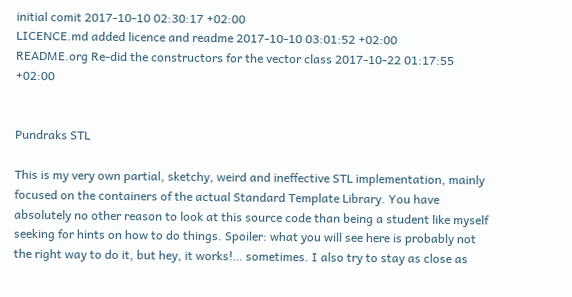initial comit 2017-10-10 02:30:17 +02:00
LICENCE.md added licence and readme 2017-10-10 03:01:52 +02:00
README.org Re-did the constructors for the vector class 2017-10-22 01:17:55 +02:00


Pundraks STL

This is my very own partial, sketchy, weird and ineffective STL implementation, mainly focused on the containers of the actual Standard Template Library. You have absolutely no other reason to look at this source code than being a student like myself seeking for hints on how to do things. Spoiler: what you will see here is probably not the right way to do it, but hey, it works!… sometimes. I also try to stay as close as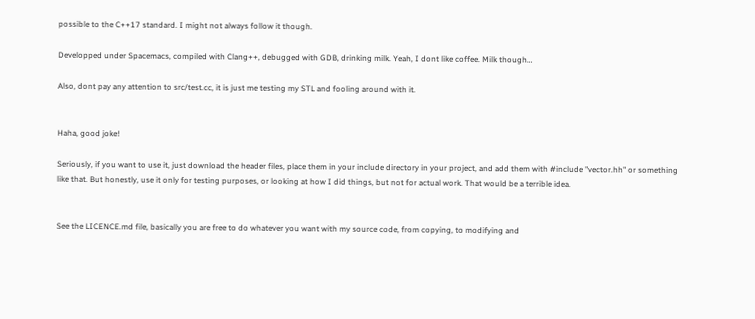possible to the C++17 standard. I might not always follow it though.

Developped under Spacemacs, compiled with Clang++, debugged with GDB, drinking milk. Yeah, I dont like coffee. Milk though…

Also, dont pay any attention to src/test.cc, it is just me testing my STL and fooling around with it.


Haha, good joke!

Seriously, if you want to use it, just download the header files, place them in your include directory in your project, and add them with #include "vector.hh" or something like that. But honestly, use it only for testing purposes, or looking at how I did things, but not for actual work. That would be a terrible idea.


See the LICENCE.md file, basically you are free to do whatever you want with my source code, from copying, to modifying and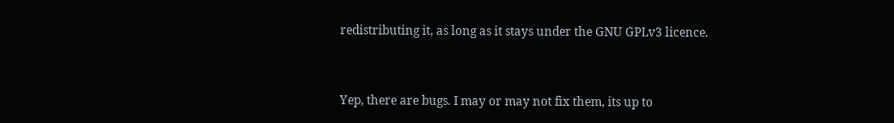redistributing it, as long as it stays under the GNU GPLv3 licence.


Yep, there are bugs. I may or may not fix them, its up to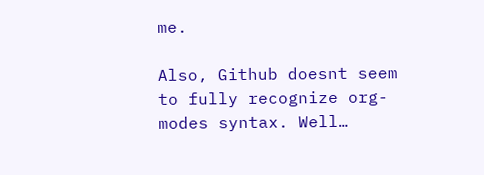me.

Also, Github doesnt seem to fully recognize org-modes syntax. Well…